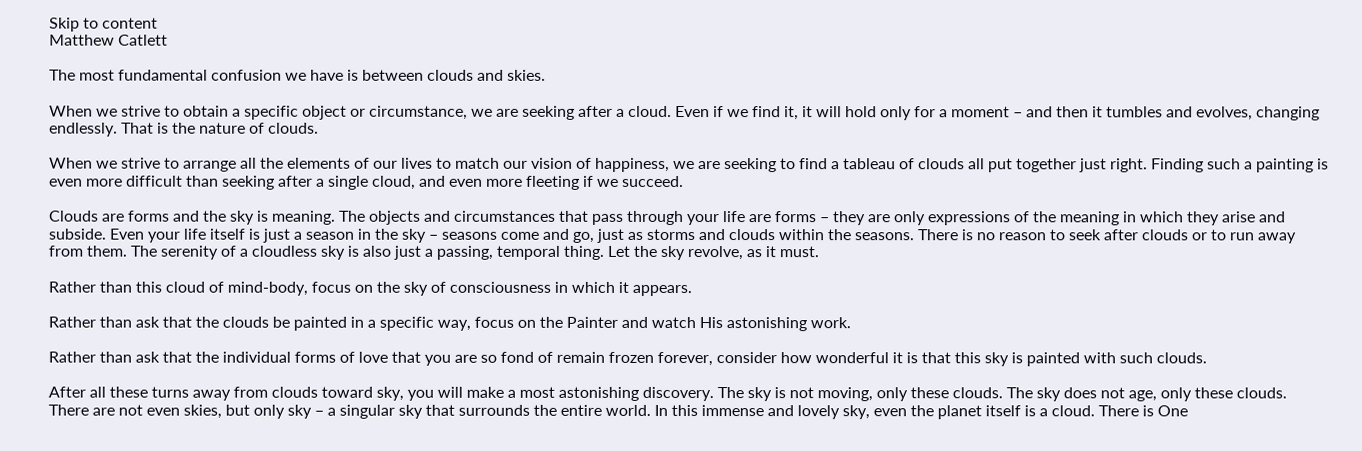Skip to content
Matthew Catlett

The most fundamental confusion we have is between clouds and skies.

When we strive to obtain a specific object or circumstance, we are seeking after a cloud. Even if we find it, it will hold only for a moment – and then it tumbles and evolves, changing endlessly. That is the nature of clouds.

When we strive to arrange all the elements of our lives to match our vision of happiness, we are seeking to find a tableau of clouds all put together just right. Finding such a painting is even more difficult than seeking after a single cloud, and even more fleeting if we succeed.

Clouds are forms and the sky is meaning. The objects and circumstances that pass through your life are forms – they are only expressions of the meaning in which they arise and subside. Even your life itself is just a season in the sky – seasons come and go, just as storms and clouds within the seasons. There is no reason to seek after clouds or to run away from them. The serenity of a cloudless sky is also just a passing, temporal thing. Let the sky revolve, as it must.

Rather than this cloud of mind-body, focus on the sky of consciousness in which it appears.

Rather than ask that the clouds be painted in a specific way, focus on the Painter and watch His astonishing work.

Rather than ask that the individual forms of love that you are so fond of remain frozen forever, consider how wonderful it is that this sky is painted with such clouds.

After all these turns away from clouds toward sky, you will make a most astonishing discovery. The sky is not moving, only these clouds. The sky does not age, only these clouds. There are not even skies, but only sky – a singular sky that surrounds the entire world. In this immense and lovely sky, even the planet itself is a cloud. There is One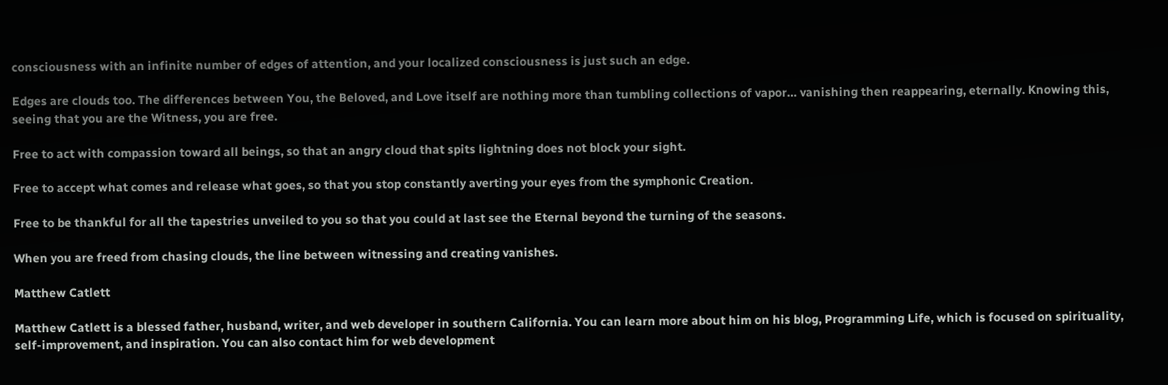consciousness with an infinite number of edges of attention, and your localized consciousness is just such an edge.

Edges are clouds too. The differences between You, the Beloved, and Love itself are nothing more than tumbling collections of vapor… vanishing then reappearing, eternally. Knowing this, seeing that you are the Witness, you are free.

Free to act with compassion toward all beings, so that an angry cloud that spits lightning does not block your sight.

Free to accept what comes and release what goes, so that you stop constantly averting your eyes from the symphonic Creation.

Free to be thankful for all the tapestries unveiled to you so that you could at last see the Eternal beyond the turning of the seasons.

When you are freed from chasing clouds, the line between witnessing and creating vanishes.

Matthew Catlett

Matthew Catlett is a blessed father, husband, writer, and web developer in southern California. You can learn more about him on his blog, Programming Life, which is focused on spirituality, self-improvement, and inspiration. You can also contact him for web development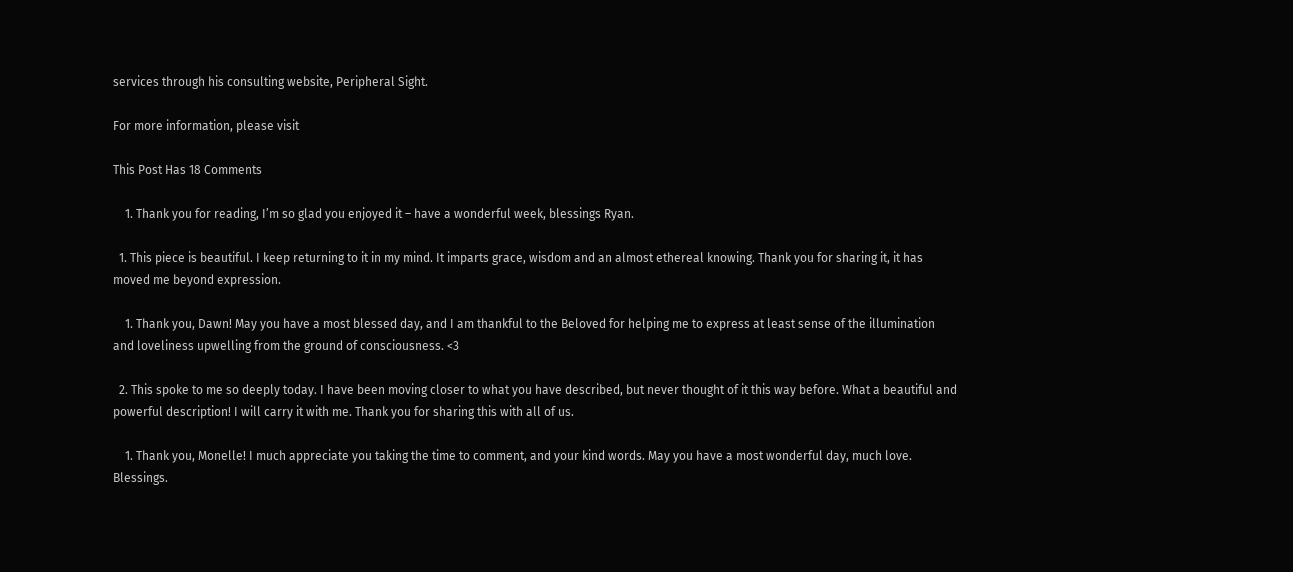services through his consulting website, Peripheral Sight.

For more information, please visit

This Post Has 18 Comments

    1. Thank you for reading, I’m so glad you enjoyed it – have a wonderful week, blessings Ryan.

  1. This piece is beautiful. I keep returning to it in my mind. It imparts grace, wisdom and an almost ethereal knowing. Thank you for sharing it, it has moved me beyond expression.

    1. Thank you, Dawn! May you have a most blessed day, and I am thankful to the Beloved for helping me to express at least sense of the illumination and loveliness upwelling from the ground of consciousness. <3

  2. This spoke to me so deeply today. I have been moving closer to what you have described, but never thought of it this way before. What a beautiful and powerful description! I will carry it with me. Thank you for sharing this with all of us.

    1. Thank you, Monelle! I much appreciate you taking the time to comment, and your kind words. May you have a most wonderful day, much love. Blessings.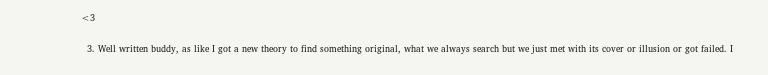<3

  3. Well written buddy, as like I got a new theory to find something original, what we always search but we just met with its cover or illusion or got failed. I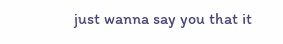just wanna say you that it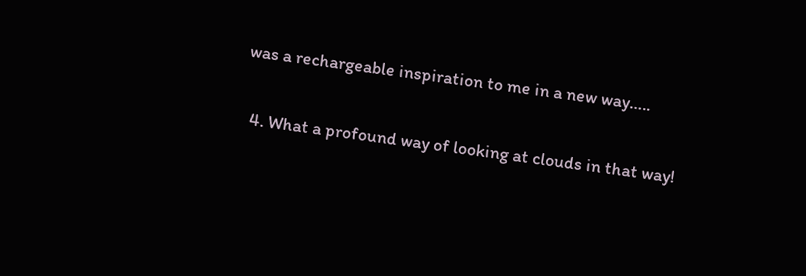was a rechargeable inspiration to me in a new way…..

  4. What a profound way of looking at clouds in that way!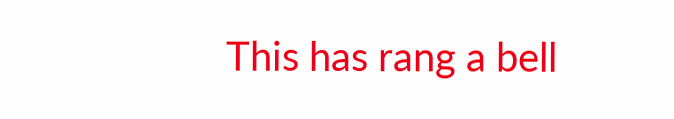This has rang a bell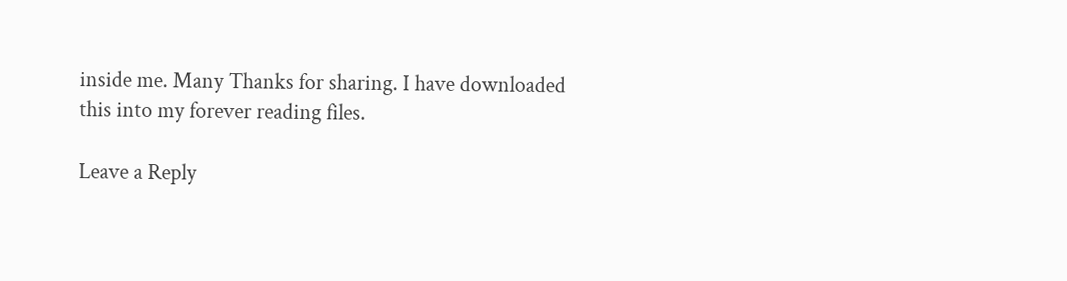inside me. Many Thanks for sharing. I have downloaded this into my forever reading files.

Leave a Reply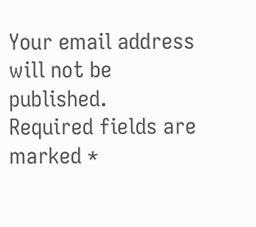Your email address will not be published. Required fields are marked *